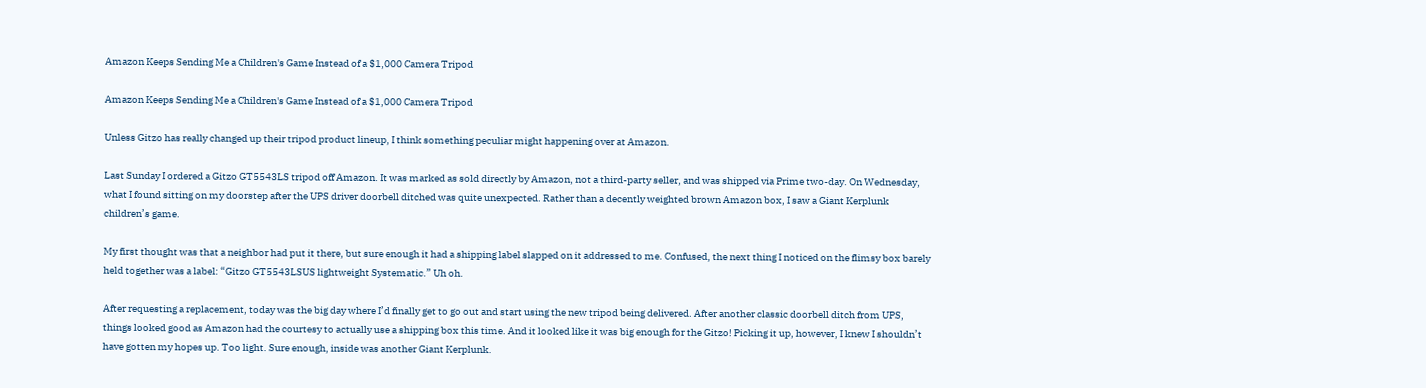Amazon Keeps Sending Me a Children's Game Instead of a $1,000 Camera Tripod

Amazon Keeps Sending Me a Children's Game Instead of a $1,000 Camera Tripod

Unless Gitzo has really changed up their tripod product lineup, I think something peculiar might happening over at Amazon.

Last Sunday I ordered a Gitzo GT5543LS tripod off Amazon. It was marked as sold directly by Amazon, not a third-party seller, and was shipped via Prime two-day. On Wednesday, what I found sitting on my doorstep after the UPS driver doorbell ditched was quite unexpected. Rather than a decently weighted brown Amazon box, I saw a Giant Kerplunk children’s game.

My first thought was that a neighbor had put it there, but sure enough it had a shipping label slapped on it addressed to me. Confused, the next thing I noticed on the flimsy box barely held together was a label: “Gitzo GT5543LSUS lightweight Systematic.” Uh oh.

After requesting a replacement, today was the big day where I’d finally get to go out and start using the new tripod being delivered. After another classic doorbell ditch from UPS, things looked good as Amazon had the courtesy to actually use a shipping box this time. And it looked like it was big enough for the Gitzo! Picking it up, however, I knew I shouldn’t have gotten my hopes up. Too light. Sure enough, inside was another Giant Kerplunk.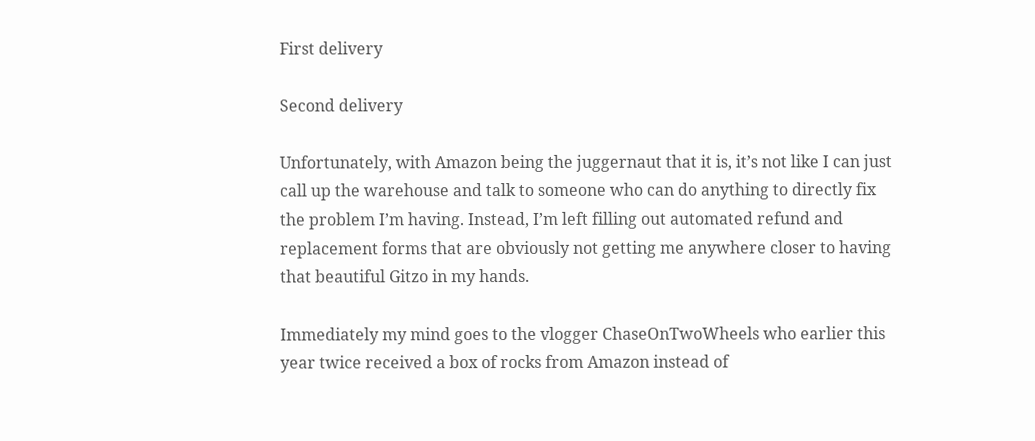First delivery

Second delivery

Unfortunately, with Amazon being the juggernaut that it is, it’s not like I can just call up the warehouse and talk to someone who can do anything to directly fix the problem I’m having. Instead, I’m left filling out automated refund and replacement forms that are obviously not getting me anywhere closer to having that beautiful Gitzo in my hands.

Immediately my mind goes to the vlogger ChaseOnTwoWheels who earlier this year twice received a box of rocks from Amazon instead of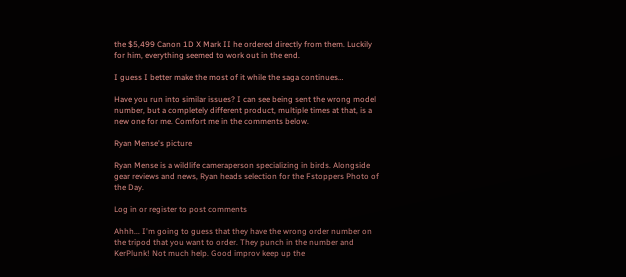the $5,499 Canon 1D X Mark II he ordered directly from them. Luckily for him, everything seemed to work out in the end.

I guess I better make the most of it while the saga continues…

Have you run into similar issues? I can see being sent the wrong model number, but a completely different product, multiple times at that, is a new one for me. Comfort me in the comments below.

Ryan Mense's picture

Ryan Mense is a wildlife cameraperson specializing in birds. Alongside gear reviews and news, Ryan heads selection for the Fstoppers Photo of the Day.

Log in or register to post comments

Ahhh... I'm going to guess that they have the wrong order number on the tripod that you want to order. They punch in the number and KerPlunk! Not much help. Good improv keep up the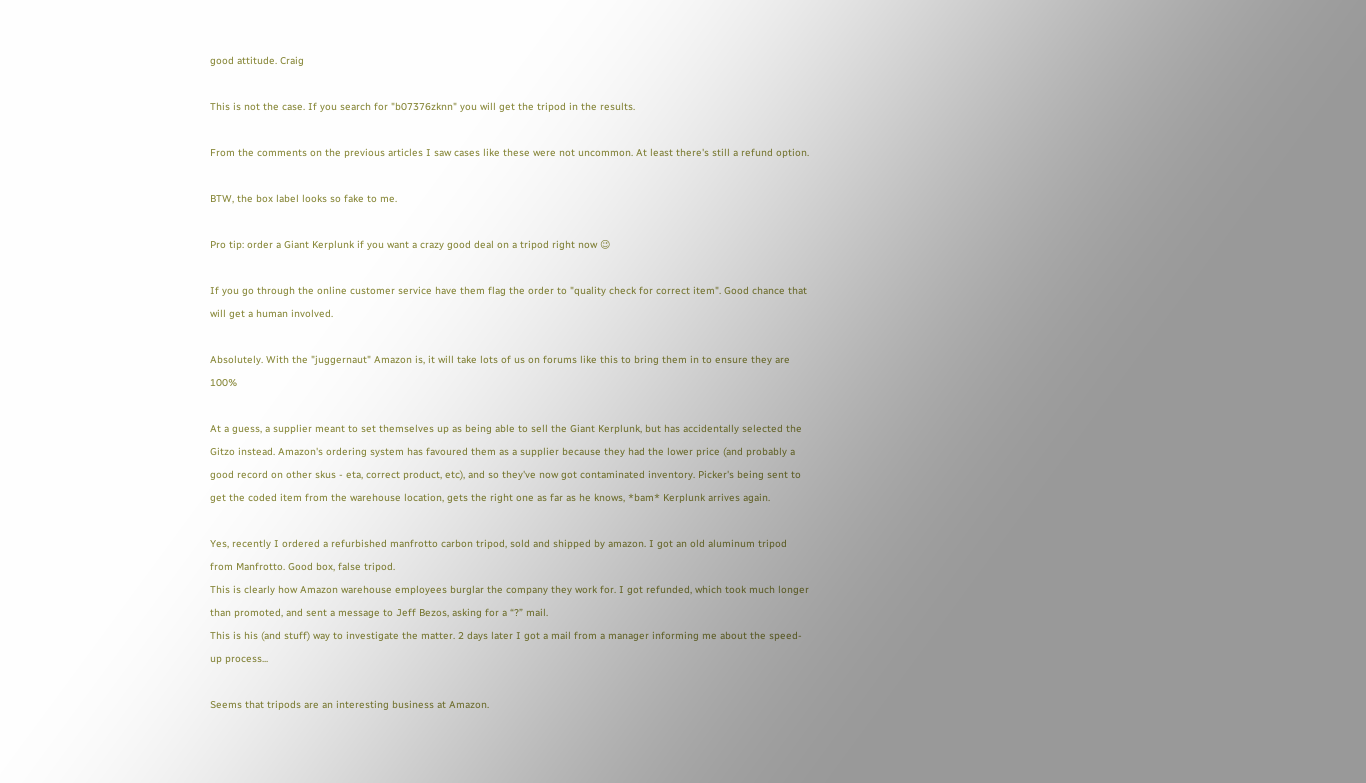good attitude. Craig

This is not the case. If you search for "b07376zknn" you will get the tripod in the results.

From the comments on the previous articles I saw cases like these were not uncommon. At least there's still a refund option.

BTW, the box label looks so fake to me.

Pro tip: order a Giant Kerplunk if you want a crazy good deal on a tripod right now 😉

If you go through the online customer service have them flag the order to "quality check for correct item". Good chance that will get a human involved.

Absolutely. With the "juggernaut" Amazon is, it will take lots of us on forums like this to bring them in to ensure they are 100%

At a guess, a supplier meant to set themselves up as being able to sell the Giant Kerplunk, but has accidentally selected the Gitzo instead. Amazon's ordering system has favoured them as a supplier because they had the lower price (and probably a good record on other skus - eta, correct product, etc), and so they've now got contaminated inventory. Picker's being sent to get the coded item from the warehouse location, gets the right one as far as he knows, *bam* Kerplunk arrives again.

Yes, recently I ordered a refurbished manfrotto carbon tripod, sold and shipped by amazon. I got an old aluminum tripod from Manfrotto. Good box, false tripod.
This is clearly how Amazon warehouse employees burglar the company they work for. I got refunded, which took much longer than promoted, and sent a message to Jeff Bezos, asking for a “?” mail.
This is his (and stuff) way to investigate the matter. 2 days later I got a mail from a manager informing me about the speed-up process...

Seems that tripods are an interesting business at Amazon.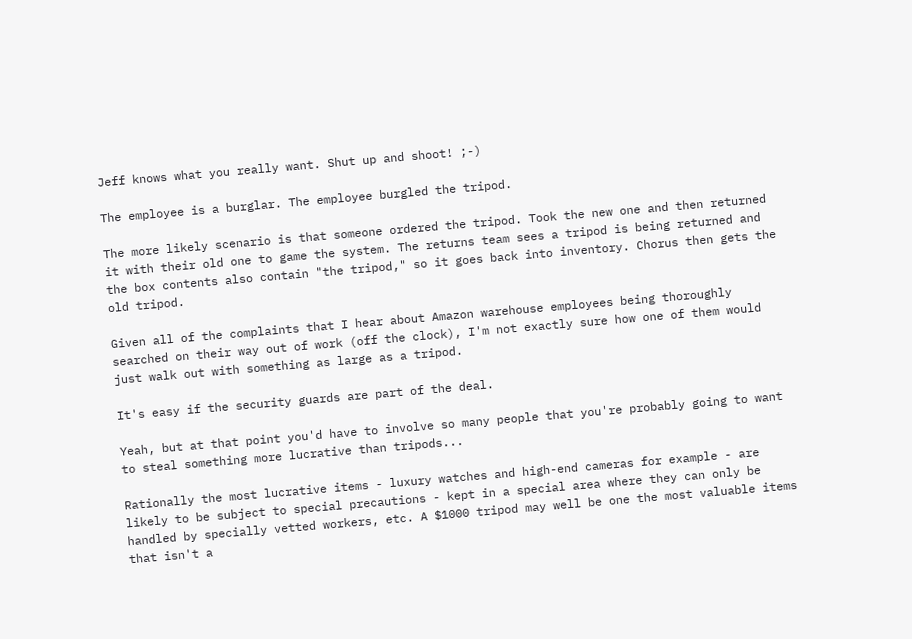Jeff knows what you really want. Shut up and shoot! ;-)

The employee is a burglar. The employee burgled the tripod.

The more likely scenario is that someone ordered the tripod. Took the new one and then returned it with their old one to game the system. The returns team sees a tripod is being returned and the box contents also contain "the tripod," so it goes back into inventory. Chorus then gets the old tripod.

Given all of the complaints that I hear about Amazon warehouse employees being thoroughly searched on their way out of work (off the clock), I'm not exactly sure how one of them would just walk out with something as large as a tripod.

It's easy if the security guards are part of the deal.

Yeah, but at that point you'd have to involve so many people that you're probably going to want to steal something more lucrative than tripods...

Rationally the most lucrative items - luxury watches and high-end cameras for example - are likely to be subject to special precautions - kept in a special area where they can only be handled by specially vetted workers, etc. A $1000 tripod may well be one the most valuable items that isn't a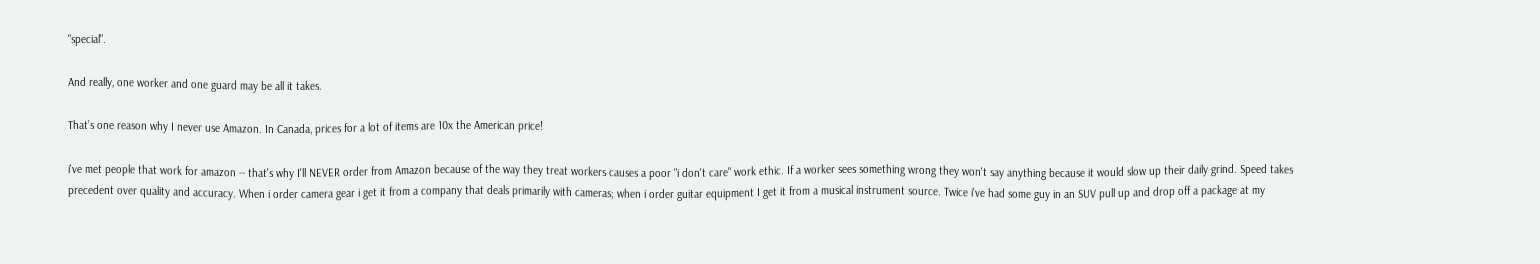"special".

And really, one worker and one guard may be all it takes.

That’s one reason why I never use Amazon. In Canada, prices for a lot of items are 10x the American price!

i've met people that work for amazon -- that's why I'll NEVER order from Amazon because of the way they treat workers causes a poor "i don't care" work ethic. If a worker sees something wrong they won't say anything because it would slow up their daily grind. Speed takes precedent over quality and accuracy. When i order camera gear i get it from a company that deals primarily with cameras; when i order guitar equipment I get it from a musical instrument source. Twice i've had some guy in an SUV pull up and drop off a package at my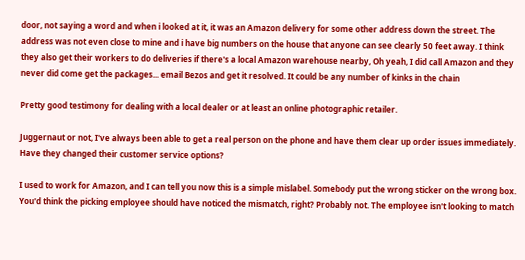door, not saying a word and when i looked at it, it was an Amazon delivery for some other address down the street. The address was not even close to mine and i have big numbers on the house that anyone can see clearly 50 feet away. I think they also get their workers to do deliveries if there's a local Amazon warehouse nearby, Oh yeah, I did call Amazon and they never did come get the packages... email Bezos and get it resolved. It could be any number of kinks in the chain

Pretty good testimony for dealing with a local dealer or at least an online photographic retailer.

Juggernaut or not, I've always been able to get a real person on the phone and have them clear up order issues immediately. Have they changed their customer service options?

I used to work for Amazon, and I can tell you now this is a simple mislabel. Somebody put the wrong sticker on the wrong box. You'd think the picking employee should have noticed the mismatch, right? Probably not. The employee isn't looking to match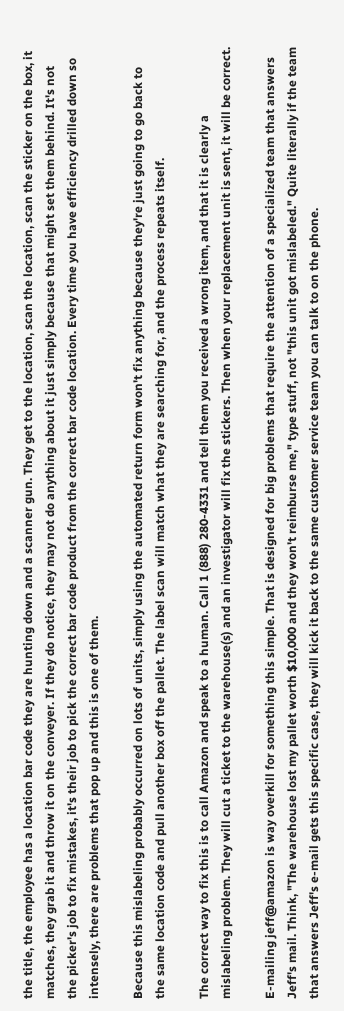the title, the employee has a location bar code they are hunting down and a scanner gun. They get to the location, scan the location, scan the sticker on the box, it matches, they grab it and throw it on the conveyer. If they do notice, they may not do anything about it just simply because that might set them behind. It's not the picker's job to fix mistakes, it's their job to pick the correct bar code product from the correct bar code location. Every time you have efficiency drilled down so intensely, there are problems that pop up and this is one of them.

Because this mislabeling probably occurred on lots of units, simply using the automated return form won't fix anything because they're just going to go back to the same location code and pull another box off the pallet. The label scan will match what they are searching for, and the process repeats itself.

The correct way to fix this is to call Amazon and speak to a human. Call 1 (888) 280-4331 and tell them you received a wrong item, and that it is clearly a mislabeling problem. They will cut a ticket to the warehouse(s) and an investigator will fix the stickers. Then when your replacement unit is sent, it will be correct.

E-mailing jeff@amazon is way overkill for something this simple. That is designed for big problems that require the attention of a specialized team that answers Jeff's mail. Think, "The warehouse lost my pallet worth $10,000 and they won't reimburse me," type stuff, not "this unit got mislabeled." Quite literally if the team that answers Jeff's e-mail gets this specific case, they will kick it back to the same customer service team you can talk to on the phone.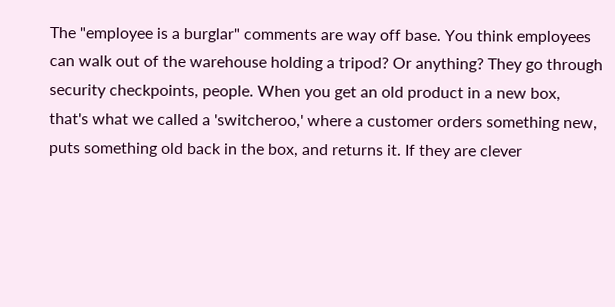The "employee is a burglar" comments are way off base. You think employees can walk out of the warehouse holding a tripod? Or anything? They go through security checkpoints, people. When you get an old product in a new box, that's what we called a 'switcheroo,' where a customer orders something new, puts something old back in the box, and returns it. If they are clever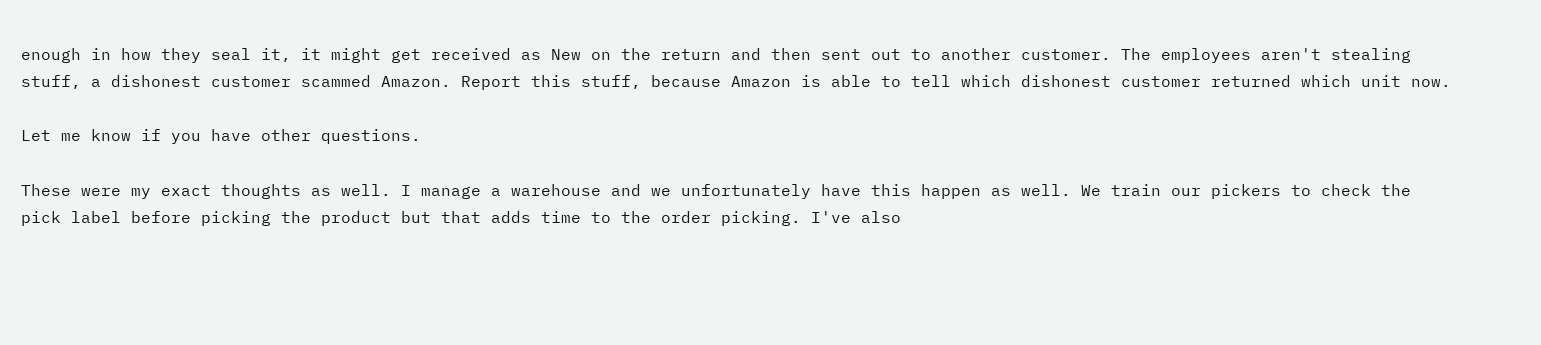enough in how they seal it, it might get received as New on the return and then sent out to another customer. The employees aren't stealing stuff, a dishonest customer scammed Amazon. Report this stuff, because Amazon is able to tell which dishonest customer returned which unit now.

Let me know if you have other questions.

These were my exact thoughts as well. I manage a warehouse and we unfortunately have this happen as well. We train our pickers to check the pick label before picking the product but that adds time to the order picking. I've also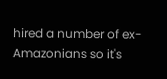hired a number of ex-Amazonians so it's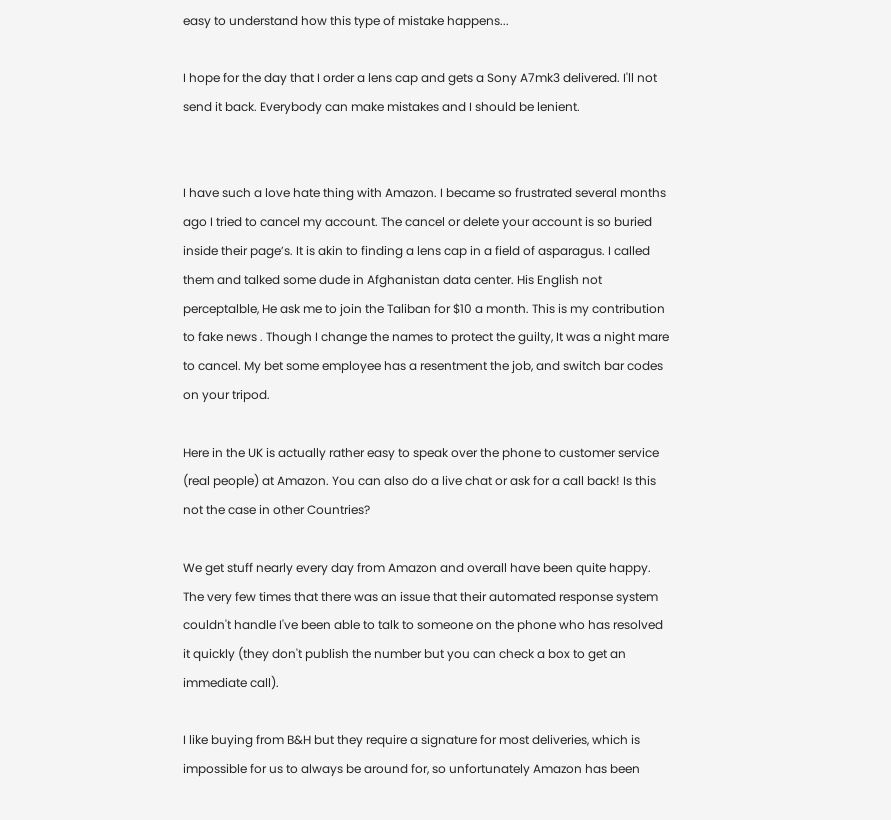easy to understand how this type of mistake happens...

I hope for the day that I order a lens cap and gets a Sony A7mk3 delivered. I'll not send it back. Everybody can make mistakes and I should be lenient.


I have such a love hate thing with Amazon. I became so frustrated several months ago I tried to cancel my account. The cancel or delete your account is so buried inside their page’s. It is akin to finding a lens cap in a field of asparagus. I called them and talked some dude in Afghanistan data center. His English not perceptalble, He ask me to join the Taliban for $10 a month. This is my contribution to fake news . Though I change the names to protect the guilty, It was a night mare to cancel. My bet some employee has a resentment the job, and switch bar codes on your tripod.

Here in the UK is actually rather easy to speak over the phone to customer service (real people) at Amazon. You can also do a live chat or ask for a call back! Is this not the case in other Countries?

We get stuff nearly every day from Amazon and overall have been quite happy. The very few times that there was an issue that their automated response system couldn't handle I've been able to talk to someone on the phone who has resolved it quickly (they don't publish the number but you can check a box to get an immediate call).

I like buying from B&H but they require a signature for most deliveries, which is impossible for us to always be around for, so unfortunately Amazon has been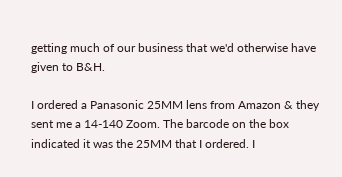getting much of our business that we'd otherwise have given to B&H.

I ordered a Panasonic 25MM lens from Amazon & they sent me a 14-140 Zoom. The barcode on the box indicated it was the 25MM that I ordered. I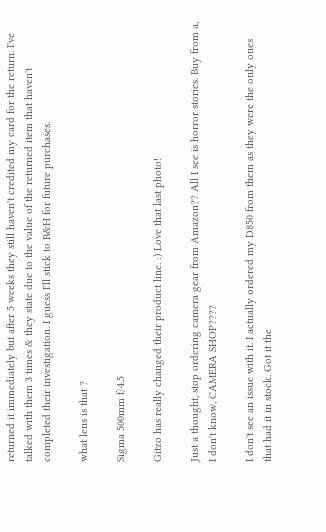returned it immediately but after 5 weeks they still haven't credited my card for the return. I've talked with them 3 times & they state due to the value of the returned item that haven't completed their investigation. I guess I'll stick to B&H for future purchases.

what lens is that ?

Sigma 500mm f/4.5

Gitzo has really changed their product line. :) Love that last photo!

Just a thought, stop ordering camera gear from Amazon?? All I see is horror stories. Buy from a, I don't know, CAMERA SHOP????

I don't see an issue with it. I actually ordered my D850 from them as they were the only ones that had it in stock. Got it the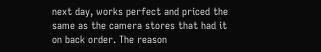next day, works perfect and priced the same as the camera stores that had it on back order. The reason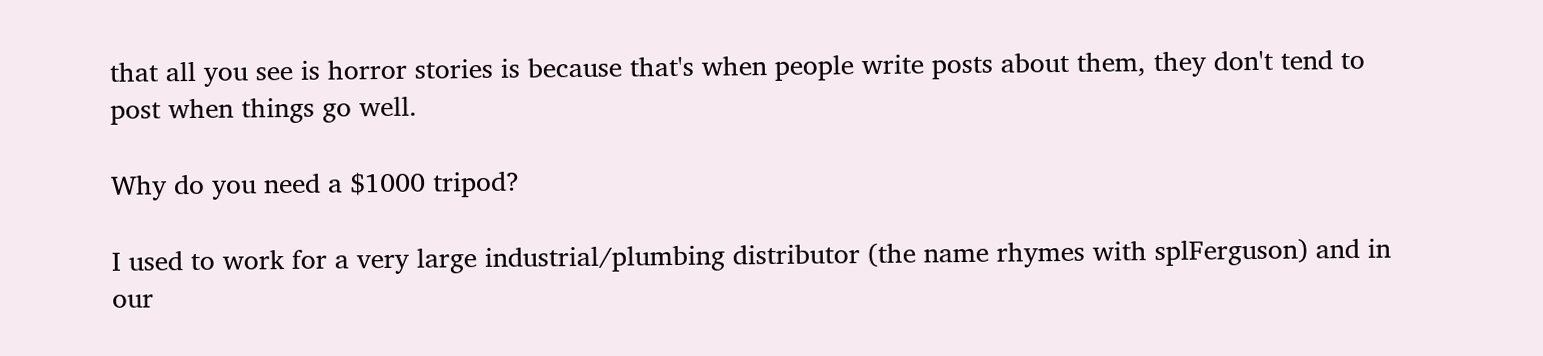that all you see is horror stories is because that's when people write posts about them, they don't tend to post when things go well.

Why do you need a $1000 tripod?

I used to work for a very large industrial/plumbing distributor (the name rhymes with splFerguson) and in our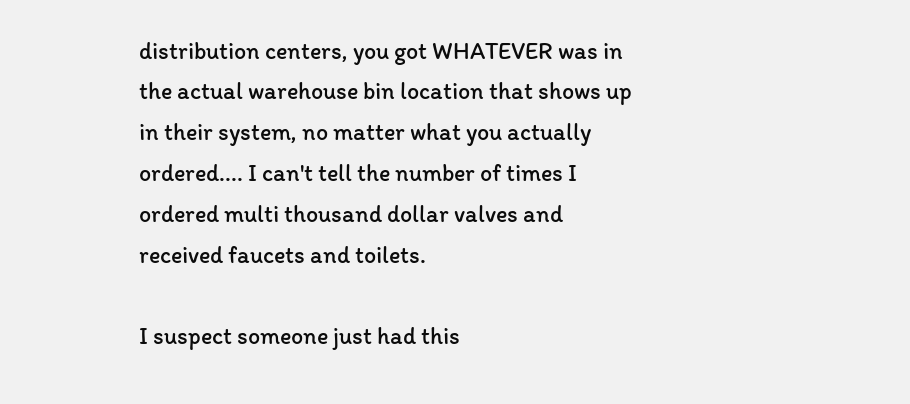distribution centers, you got WHATEVER was in the actual warehouse bin location that shows up in their system, no matter what you actually ordered.... I can't tell the number of times I ordered multi thousand dollar valves and received faucets and toilets.

I suspect someone just had this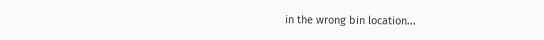in the wrong bin location...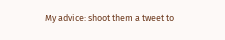My advice: shoot them a tweet to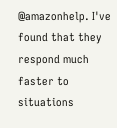@amazonhelp. I've found that they respond much faster to situations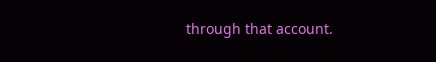through that account.